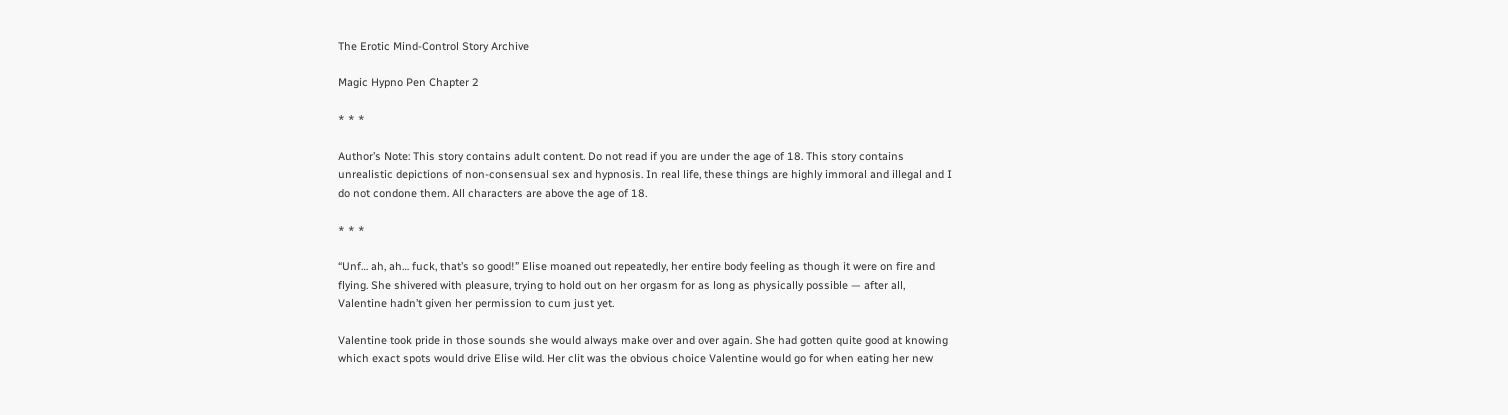The Erotic Mind-Control Story Archive

Magic Hypno Pen Chapter 2

* * *

Author’s Note: This story contains adult content. Do not read if you are under the age of 18. This story contains unrealistic depictions of non-consensual sex and hypnosis. In real life, these things are highly immoral and illegal and I do not condone them. All characters are above the age of 18.

* * *

“Unf… ah, ah… fuck, that’s so good!” Elise moaned out repeatedly, her entire body feeling as though it were on fire and flying. She shivered with pleasure, trying to hold out on her orgasm for as long as physically possible — after all, Valentine hadn’t given her permission to cum just yet.

Valentine took pride in those sounds she would always make over and over again. She had gotten quite good at knowing which exact spots would drive Elise wild. Her clit was the obvious choice Valentine would go for when eating her new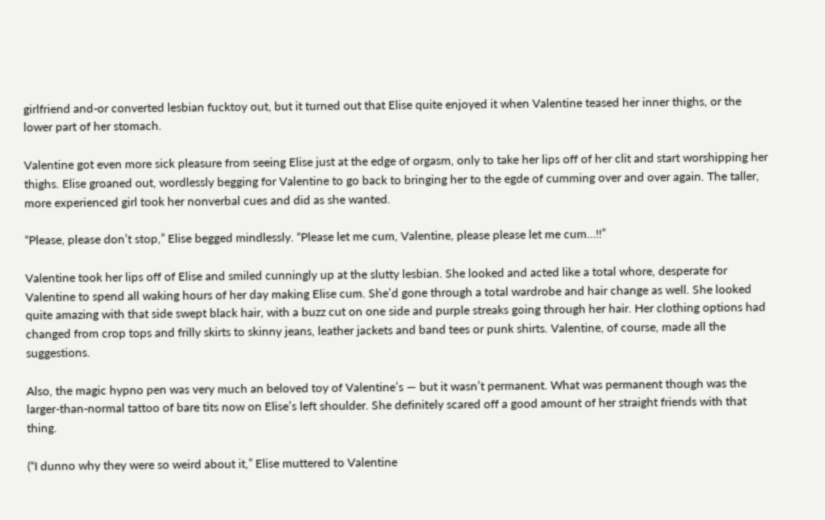girlfriend and-or converted lesbian fucktoy out, but it turned out that Elise quite enjoyed it when Valentine teased her inner thighs, or the lower part of her stomach.

Valentine got even more sick pleasure from seeing Elise just at the edge of orgasm, only to take her lips off of her clit and start worshipping her thighs. Elise groaned out, wordlessly begging for Valentine to go back to bringing her to the egde of cumming over and over again. The taller, more experienced girl took her nonverbal cues and did as she wanted.

“Please, please don’t stop,” Elise begged mindlessly. “Please let me cum, Valentine, please please let me cum…!!”

Valentine took her lips off of Elise and smiled cunningly up at the slutty lesbian. She looked and acted like a total whore, desperate for Valentine to spend all waking hours of her day making Elise cum. She’d gone through a total wardrobe and hair change as well. She looked quite amazing with that side swept black hair, with a buzz cut on one side and purple streaks going through her hair. Her clothing options had changed from crop tops and frilly skirts to skinny jeans, leather jackets and band tees or punk shirts. Valentine, of course, made all the suggestions.

Also, the magic hypno pen was very much an beloved toy of Valentine’s — but it wasn’t permanent. What was permanent though was the larger-than-normal tattoo of bare tits now on Elise’s left shoulder. She definitely scared off a good amount of her straight friends with that thing.

(“I dunno why they were so weird about it,” Elise muttered to Valentine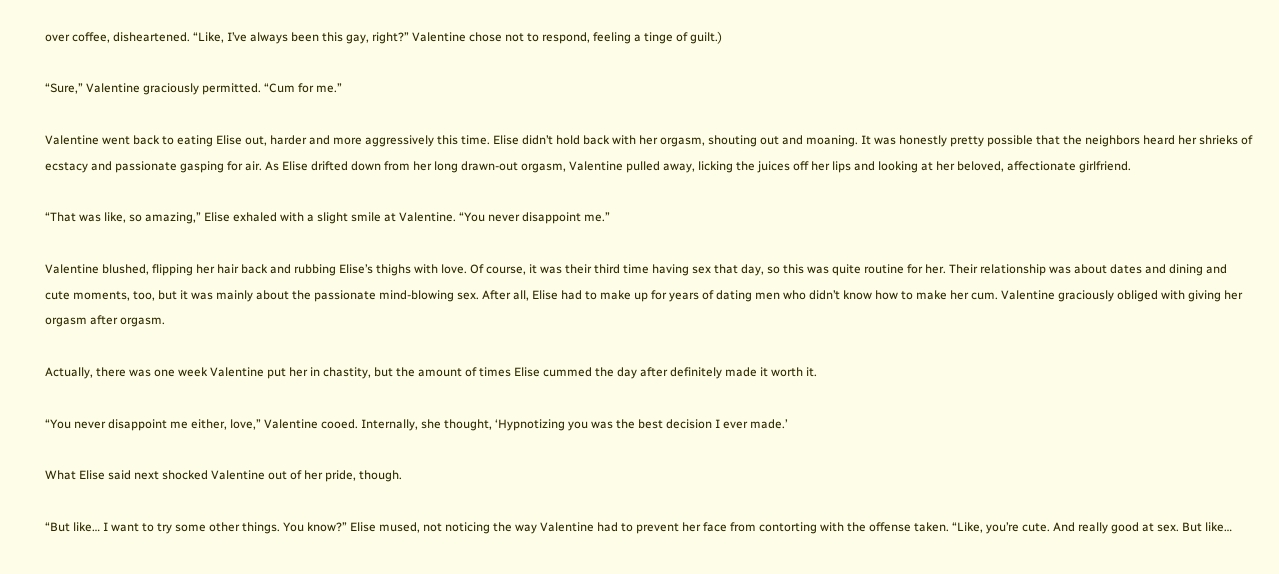over coffee, disheartened. “Like, I’ve always been this gay, right?” Valentine chose not to respond, feeling a tinge of guilt.)

“Sure,” Valentine graciously permitted. “Cum for me.”

Valentine went back to eating Elise out, harder and more aggressively this time. Elise didn’t hold back with her orgasm, shouting out and moaning. It was honestly pretty possible that the neighbors heard her shrieks of ecstacy and passionate gasping for air. As Elise drifted down from her long drawn-out orgasm, Valentine pulled away, licking the juices off her lips and looking at her beloved, affectionate girlfriend.

“That was like, so amazing,” Elise exhaled with a slight smile at Valentine. “You never disappoint me.”

Valentine blushed, flipping her hair back and rubbing Elise’s thighs with love. Of course, it was their third time having sex that day, so this was quite routine for her. Their relationship was about dates and dining and cute moments, too, but it was mainly about the passionate mind-blowing sex. After all, Elise had to make up for years of dating men who didn’t know how to make her cum. Valentine graciously obliged with giving her orgasm after orgasm.

Actually, there was one week Valentine put her in chastity, but the amount of times Elise cummed the day after definitely made it worth it.

“You never disappoint me either, love,” Valentine cooed. Internally, she thought, ‘Hypnotizing you was the best decision I ever made.’

What Elise said next shocked Valentine out of her pride, though.

“But like… I want to try some other things. You know?” Elise mused, not noticing the way Valentine had to prevent her face from contorting with the offense taken. “Like, you’re cute. And really good at sex. But like…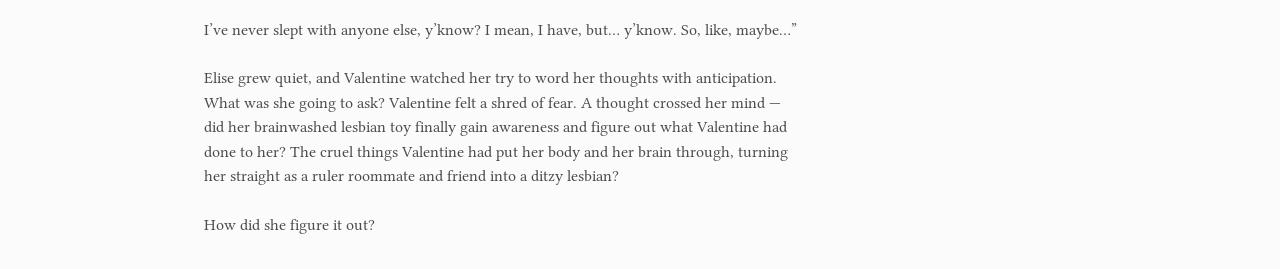I’ve never slept with anyone else, y’know? I mean, I have, but… y’know. So, like, maybe…”

Elise grew quiet, and Valentine watched her try to word her thoughts with anticipation. What was she going to ask? Valentine felt a shred of fear. A thought crossed her mind — did her brainwashed lesbian toy finally gain awareness and figure out what Valentine had done to her? The cruel things Valentine had put her body and her brain through, turning her straight as a ruler roommate and friend into a ditzy lesbian?

How did she figure it out?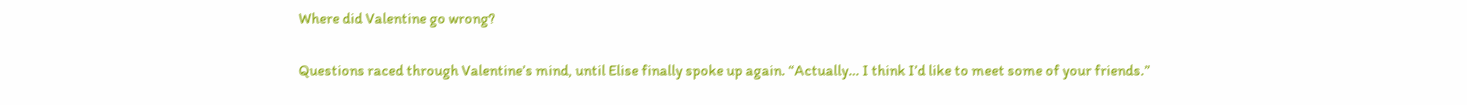Where did Valentine go wrong?

Questions raced through Valentine’s mind, until Elise finally spoke up again. “Actually… I think I’d like to meet some of your friends.”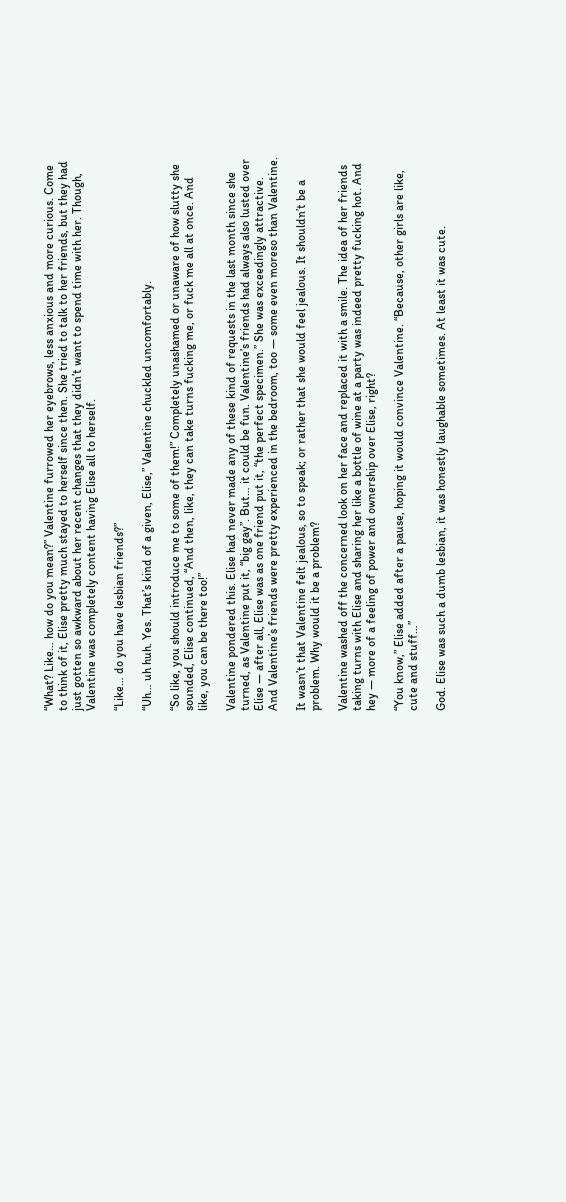“What? Like… how do you mean?” Valentine furrowed her eyebrows, less anxious and more curious. Come to think of it, Elise pretty much stayed to herself since then. She tried to talk to her friends, but they had just gotten so awkward about her recent changes that they didn’t want to spend time with her. Though, Valentine was completely content having Elise all to herself.

“Like… do you have lesbian friends?”

“Uh… uh huh. Yes. That’s kind of a given, Elise,” Valentine chuckled uncomfortably.

“So like, you should introduce me to some of them!” Completely unashamed or unaware of how slutty she sounded, Elise continued, “And then, like, they can take turns fucking me, or fuck me all at once. And like, you can be there too!”

Valentine pondered this. Elise had never made any of these kind of requests in the last month since she turned, as Valentine put it, “big gay”. But… it could be fun. Valentine’s friends had always also lusted over Elise — after all, Elise was as one friend put it, “the perfect specimen.” She was exceedingly attractive. And Valentine’s friends were pretty experienced in the bedroom, too — some even moreso than Valentine.

It wasn’t that Valentine felt jealous, so to speak; or rather that she would feel jealous. It shouldn’t be a problem. Why would it be a problem?

Valentine washed off the concerned look on her face and replaced it with a smile. The idea of her friends taking turns with Elise and sharing her like a bottle of wine at a party was indeed pretty fucking hot. And hey — more of a feeling of power and ownership over Elise, right?

“You know,” Elise added after a pause, hoping it would convince Valentine. “Because, other girls are like, cute and stuff…”

God. Elise was such a dumb lesbian, it was honestly laughable sometimes. At least it was cute.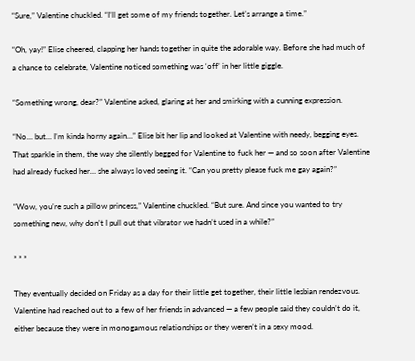“Sure,” Valentine chuckled. “I’ll get some of my friends together. Let’s arrange a time.”

“Oh, yay!” Elise cheered, clapping her hands together in quite the adorable way. Before she had much of a chance to celebrate, Valentine noticed something was ‘off’ in her little giggle.

“Something wrong, dear?” Valentine asked, glaring at her and smirking with a cunning expression.

“No… but… I’m kinda horny again…” Elise bit her lip and looked at Valentine with needy, begging eyes. That sparkle in them, the way she silently begged for Valentine to fuck her — and so soon after Valentine had already fucked her… she always loved seeing it. “Can you pretty please fuck me gay again?”

“Wow, you’re such a pillow princess,” Valentine chuckled. “But sure. And since you wanted to try something new, why don’t I pull out that vibrator we hadn’t used in a while?”

* * *

They eventually decided on Friday as a day for their little get together, their little lesbian rendezvous. Valentine had reached out to a few of her friends in advanced — a few people said they couldn’t do it, either because they were in monogamous relationships or they weren’t in a sexy mood.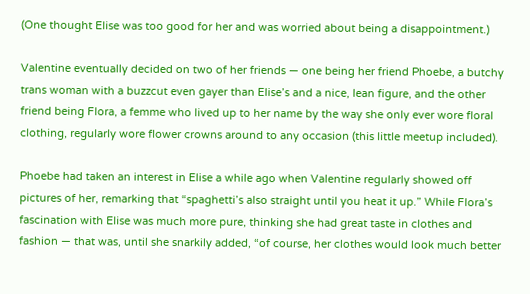(One thought Elise was too good for her and was worried about being a disappointment.)

Valentine eventually decided on two of her friends — one being her friend Phoebe, a butchy trans woman with a buzzcut even gayer than Elise’s and a nice, lean figure, and the other friend being Flora, a femme who lived up to her name by the way she only ever wore floral clothing, regularly wore flower crowns around to any occasion (this little meetup included).

Phoebe had taken an interest in Elise a while ago when Valentine regularly showed off pictures of her, remarking that “spaghetti’s also straight until you heat it up.” While Flora’s fascination with Elise was much more pure, thinking she had great taste in clothes and fashion — that was, until she snarkily added, “of course, her clothes would look much better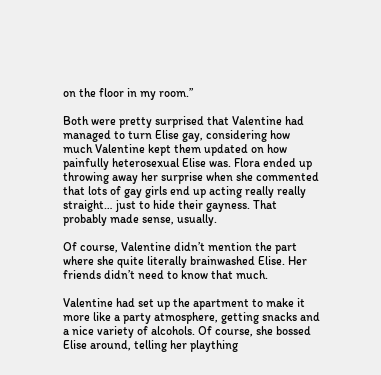on the floor in my room.”

Both were pretty surprised that Valentine had managed to turn Elise gay, considering how much Valentine kept them updated on how painfully heterosexual Elise was. Flora ended up throwing away her surprise when she commented that lots of gay girls end up acting really really straight… just to hide their gayness. That probably made sense, usually.

Of course, Valentine didn’t mention the part where she quite literally brainwashed Elise. Her friends didn’t need to know that much.

Valentine had set up the apartment to make it more like a party atmosphere, getting snacks and a nice variety of alcohols. Of course, she bossed Elise around, telling her plaything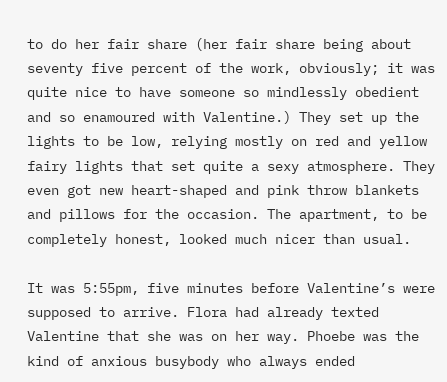to do her fair share (her fair share being about seventy five percent of the work, obviously; it was quite nice to have someone so mindlessly obedient and so enamoured with Valentine.) They set up the lights to be low, relying mostly on red and yellow fairy lights that set quite a sexy atmosphere. They even got new heart-shaped and pink throw blankets and pillows for the occasion. The apartment, to be completely honest, looked much nicer than usual.

It was 5:55pm, five minutes before Valentine’s were supposed to arrive. Flora had already texted Valentine that she was on her way. Phoebe was the kind of anxious busybody who always ended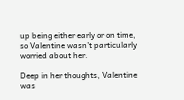up being either early or on time, so Valentine wasn’t particularly worried about her.

Deep in her thoughts, Valentine was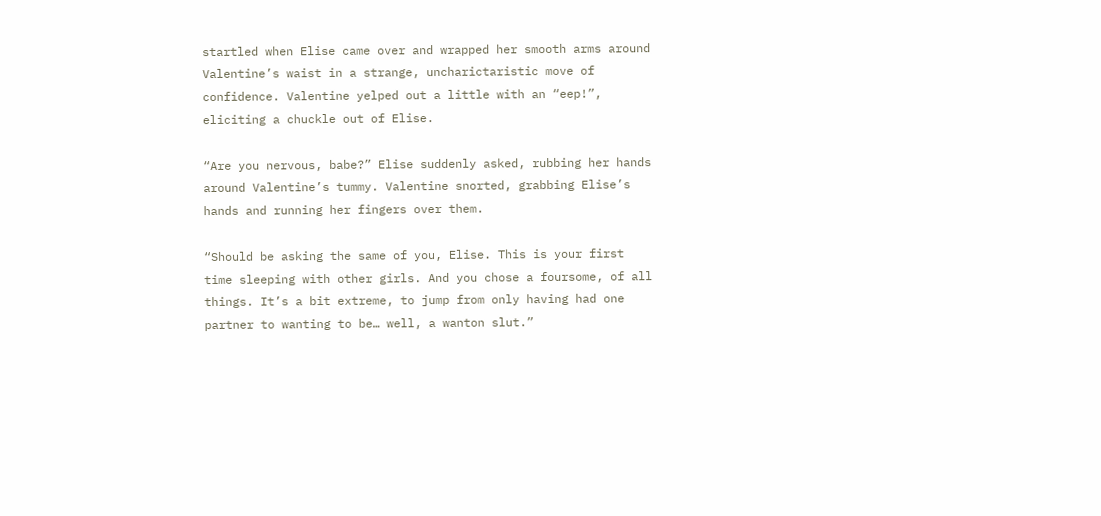startled when Elise came over and wrapped her smooth arms around Valentine’s waist in a strange, uncharictaristic move of confidence. Valentine yelped out a little with an “eep!”, eliciting a chuckle out of Elise.

“Are you nervous, babe?” Elise suddenly asked, rubbing her hands around Valentine’s tummy. Valentine snorted, grabbing Elise’s hands and running her fingers over them.

“Should be asking the same of you, Elise. This is your first time sleeping with other girls. And you chose a foursome, of all things. It’s a bit extreme, to jump from only having had one partner to wanting to be… well, a wanton slut.”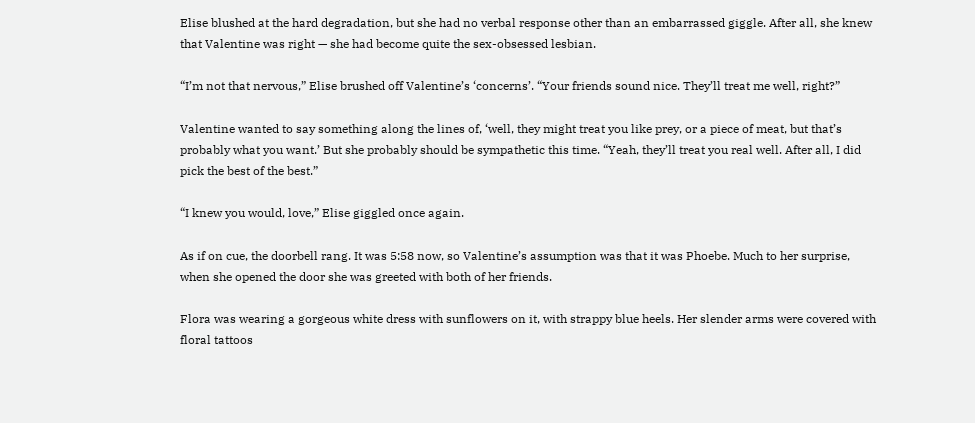Elise blushed at the hard degradation, but she had no verbal response other than an embarrassed giggle. After all, she knew that Valentine was right — she had become quite the sex-obsessed lesbian.

“I’m not that nervous,” Elise brushed off Valentine’s ‘concerns’. “Your friends sound nice. They’ll treat me well, right?”

Valentine wanted to say something along the lines of, ‘well, they might treat you like prey, or a piece of meat, but that’s probably what you want.’ But she probably should be sympathetic this time. “Yeah, they’ll treat you real well. After all, I did pick the best of the best.”

“I knew you would, love,” Elise giggled once again.

As if on cue, the doorbell rang. It was 5:58 now, so Valentine’s assumption was that it was Phoebe. Much to her surprise, when she opened the door she was greeted with both of her friends.

Flora was wearing a gorgeous white dress with sunflowers on it, with strappy blue heels. Her slender arms were covered with floral tattoos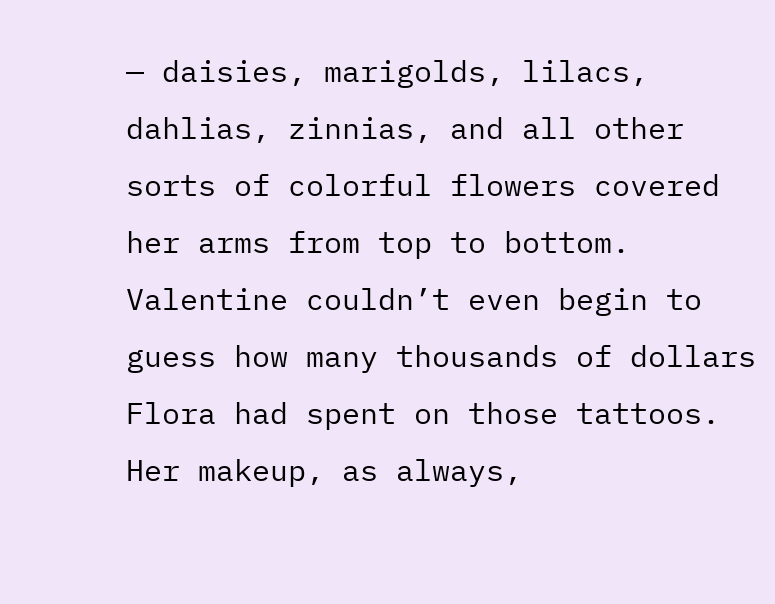— daisies, marigolds, lilacs, dahlias, zinnias, and all other sorts of colorful flowers covered her arms from top to bottom. Valentine couldn’t even begin to guess how many thousands of dollars Flora had spent on those tattoos. Her makeup, as always,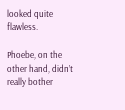looked quite flawless.

Phoebe, on the other hand, didn’t really bother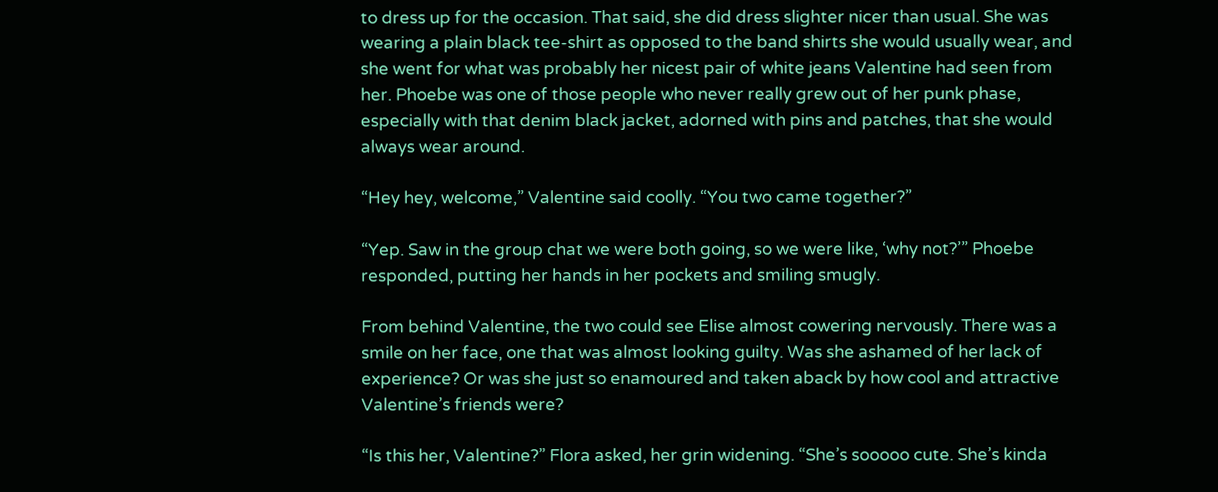to dress up for the occasion. That said, she did dress slighter nicer than usual. She was wearing a plain black tee-shirt as opposed to the band shirts she would usually wear, and she went for what was probably her nicest pair of white jeans Valentine had seen from her. Phoebe was one of those people who never really grew out of her punk phase, especially with that denim black jacket, adorned with pins and patches, that she would always wear around.

“Hey hey, welcome,” Valentine said coolly. “You two came together?”

“Yep. Saw in the group chat we were both going, so we were like, ‘why not?’” Phoebe responded, putting her hands in her pockets and smiling smugly.

From behind Valentine, the two could see Elise almost cowering nervously. There was a smile on her face, one that was almost looking guilty. Was she ashamed of her lack of experience? Or was she just so enamoured and taken aback by how cool and attractive Valentine’s friends were?

“Is this her, Valentine?” Flora asked, her grin widening. “She’s sooooo cute. She’s kinda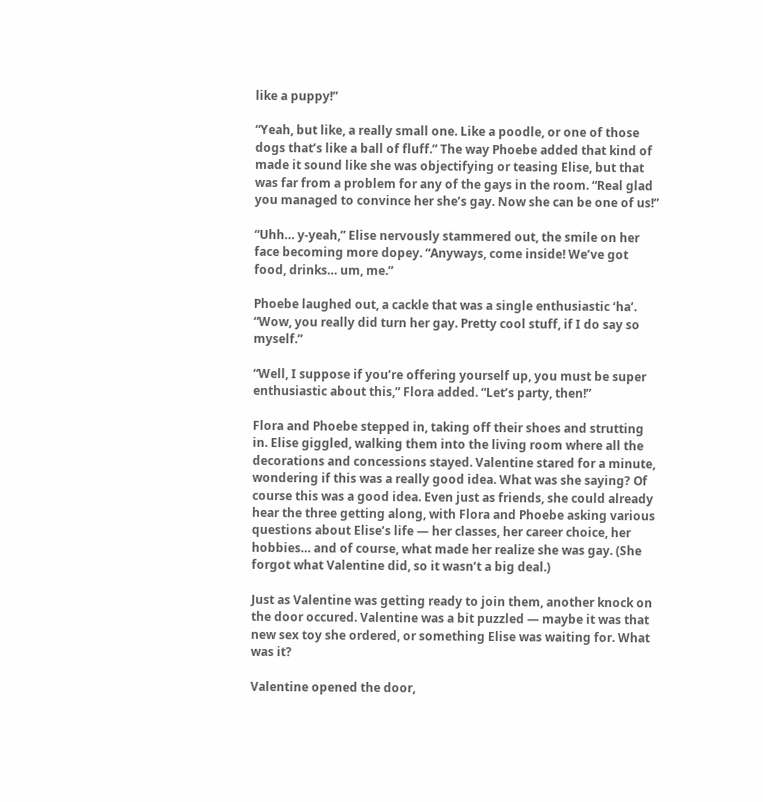like a puppy!”

“Yeah, but like, a really small one. Like a poodle, or one of those dogs that’s like a ball of fluff.” The way Phoebe added that kind of made it sound like she was objectifying or teasing Elise, but that was far from a problem for any of the gays in the room. “Real glad you managed to convince her she’s gay. Now she can be one of us!”

“Uhh… y-yeah,” Elise nervously stammered out, the smile on her face becoming more dopey. “Anyways, come inside! We’ve got food, drinks… um, me.”

Phoebe laughed out, a cackle that was a single enthusiastic ‘ha’. “Wow, you really did turn her gay. Pretty cool stuff, if I do say so myself.”

“Well, I suppose if you’re offering yourself up, you must be super enthusiastic about this,” Flora added. “Let’s party, then!”

Flora and Phoebe stepped in, taking off their shoes and strutting in. Elise giggled, walking them into the living room where all the decorations and concessions stayed. Valentine stared for a minute, wondering if this was a really good idea. What was she saying? Of course this was a good idea. Even just as friends, she could already hear the three getting along, with Flora and Phoebe asking various questions about Elise’s life — her classes, her career choice, her hobbies… and of course, what made her realize she was gay. (She forgot what Valentine did, so it wasn’t a big deal.)

Just as Valentine was getting ready to join them, another knock on the door occured. Valentine was a bit puzzled — maybe it was that new sex toy she ordered, or something Elise was waiting for. What was it?

Valentine opened the door,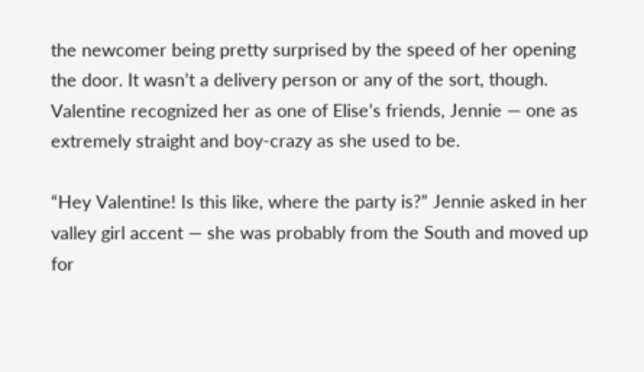the newcomer being pretty surprised by the speed of her opening the door. It wasn’t a delivery person or any of the sort, though. Valentine recognized her as one of Elise’s friends, Jennie — one as extremely straight and boy-crazy as she used to be.

“Hey Valentine! Is this like, where the party is?” Jennie asked in her valley girl accent — she was probably from the South and moved up for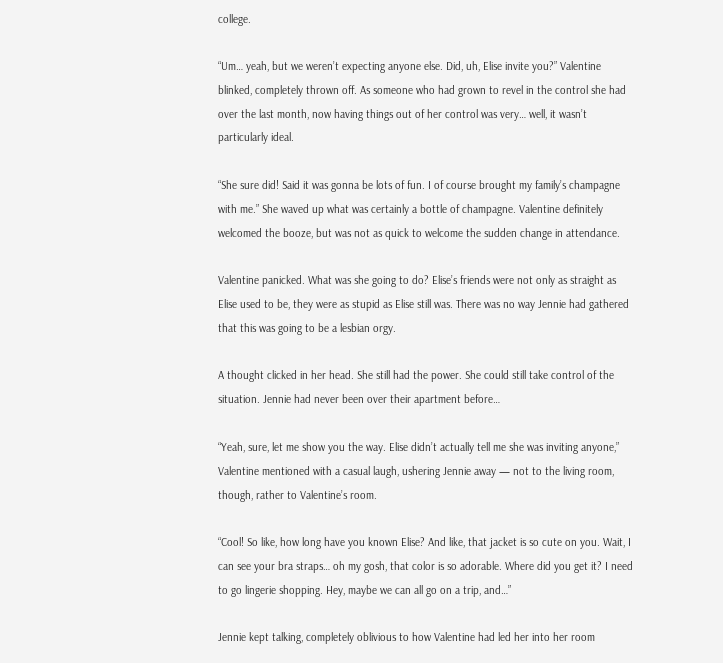college.

“Um… yeah, but we weren’t expecting anyone else. Did, uh, Elise invite you?” Valentine blinked, completely thrown off. As someone who had grown to revel in the control she had over the last month, now having things out of her control was very… well, it wasn’t particularly ideal.

“She sure did! Said it was gonna be lots of fun. I of course brought my family’s champagne with me.” She waved up what was certainly a bottle of champagne. Valentine definitely welcomed the booze, but was not as quick to welcome the sudden change in attendance.

Valentine panicked. What was she going to do? Elise’s friends were not only as straight as Elise used to be, they were as stupid as Elise still was. There was no way Jennie had gathered that this was going to be a lesbian orgy.

A thought clicked in her head. She still had the power. She could still take control of the situation. Jennie had never been over their apartment before…

“Yeah, sure, let me show you the way. Elise didn’t actually tell me she was inviting anyone,” Valentine mentioned with a casual laugh, ushering Jennie away — not to the living room, though, rather to Valentine’s room.

“Cool! So like, how long have you known Elise? And like, that jacket is so cute on you. Wait, I can see your bra straps… oh my gosh, that color is so adorable. Where did you get it? I need to go lingerie shopping. Hey, maybe we can all go on a trip, and…”

Jennie kept talking, completely oblivious to how Valentine had led her into her room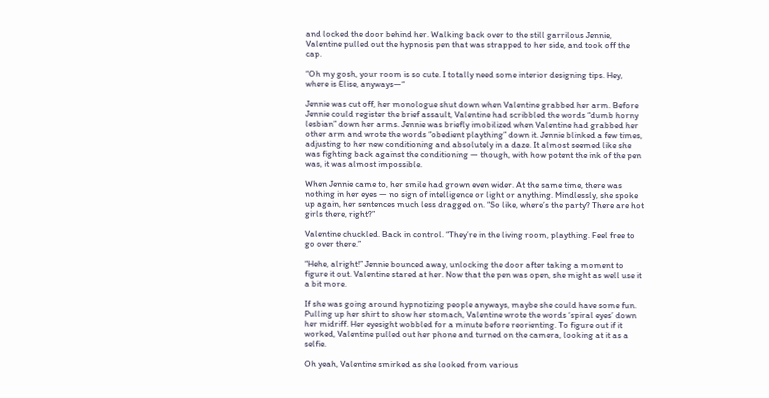and locked the door behind her. Walking back over to the still garrilous Jennie, Valentine pulled out the hypnosis pen that was strapped to her side, and took off the cap.

“Oh my gosh, your room is so cute. I totally need some interior designing tips. Hey, where is Elise, anyways—“

Jennie was cut off, her monologue shut down when Valentine grabbed her arm. Before Jennie could register the brief assault, Valentine had scribbled the words “dumb horny lesbian” down her arms. Jennie was briefly imobilized when Valentine had grabbed her other arm and wrote the words “obedient plaything” down it. Jennie blinked a few times, adjusting to her new conditioning and absolutely in a daze. It almost seemed like she was fighting back against the conditioning — though, with how potent the ink of the pen was, it was almost impossible.

When Jennie came to, her smile had grown even wider. At the same time, there was nothing in her eyes — no sign of intelligence or light or anything. Mindlessly, she spoke up again, her sentences much less dragged on. “So like, where’s the party? There are hot girls there, right?”

Valentine chuckled. Back in control. “They’re in the living room, plaything. Feel free to go over there.”

“Hehe, alright!” Jennie bounced away, unlocking the door after taking a moment to figure it out. Valentine stared at her. Now that the pen was open, she might as well use it a bit more.

If she was going around hypnotizing people anyways, maybe she could have some fun. Pulling up her shirt to show her stomach, Valentine wrote the words ‘spiral eyes’ down her midriff. Her eyesight wobbled for a minute before reorienting. To figure out if it worked, Valentine pulled out her phone and turned on the camera, looking at it as a selfie.

Oh yeah, Valentine smirked as she looked from various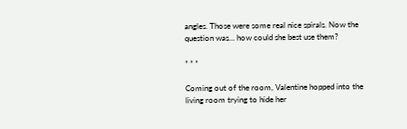angles. Those were some real nice spirals. Now the question was… how could she best use them?

* * *

Coming out of the room, Valentine hopped into the living room trying to hide her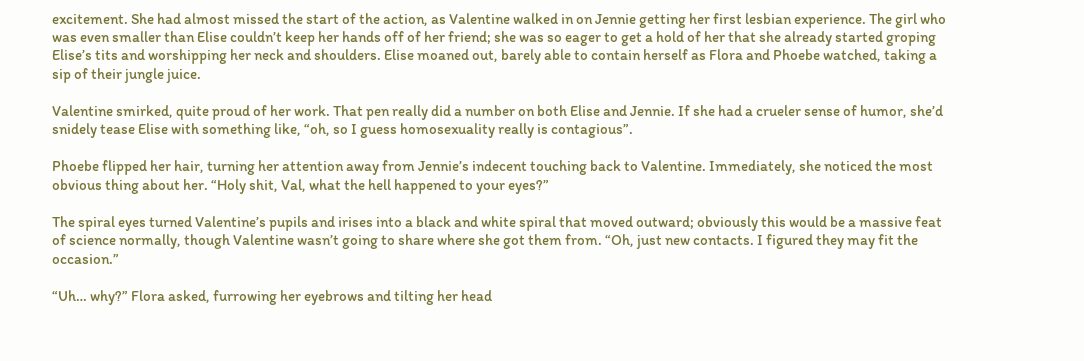excitement. She had almost missed the start of the action, as Valentine walked in on Jennie getting her first lesbian experience. The girl who was even smaller than Elise couldn’t keep her hands off of her friend; she was so eager to get a hold of her that she already started groping Elise’s tits and worshipping her neck and shoulders. Elise moaned out, barely able to contain herself as Flora and Phoebe watched, taking a sip of their jungle juice.

Valentine smirked, quite proud of her work. That pen really did a number on both Elise and Jennie. If she had a crueler sense of humor, she’d snidely tease Elise with something like, “oh, so I guess homosexuality really is contagious”.

Phoebe flipped her hair, turning her attention away from Jennie’s indecent touching back to Valentine. Immediately, she noticed the most obvious thing about her. “Holy shit, Val, what the hell happened to your eyes?”

The spiral eyes turned Valentine’s pupils and irises into a black and white spiral that moved outward; obviously this would be a massive feat of science normally, though Valentine wasn’t going to share where she got them from. “Oh, just new contacts. I figured they may fit the occasion.”

“Uh… why?” Flora asked, furrowing her eyebrows and tilting her head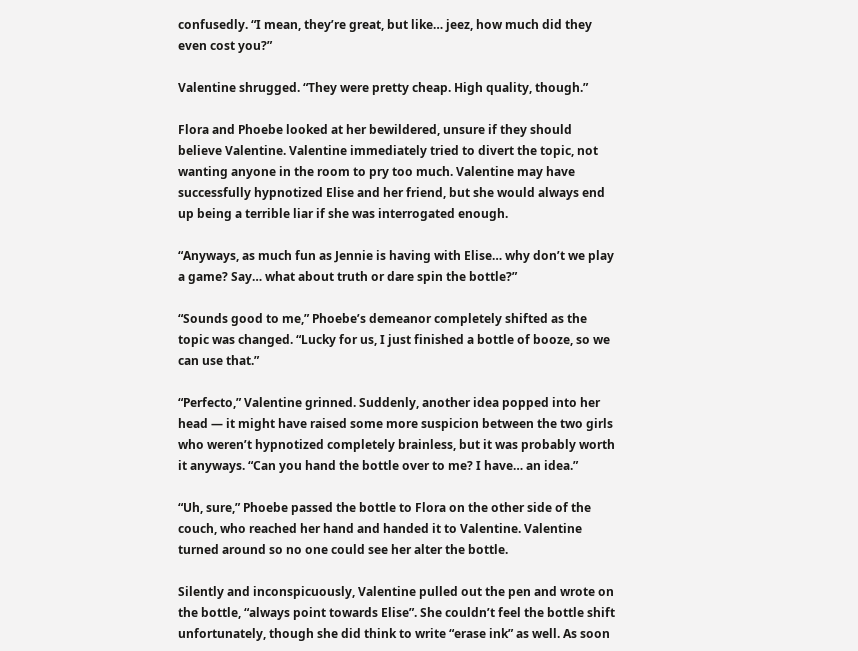confusedly. “I mean, they’re great, but like… jeez, how much did they even cost you?”

Valentine shrugged. “They were pretty cheap. High quality, though.”

Flora and Phoebe looked at her bewildered, unsure if they should believe Valentine. Valentine immediately tried to divert the topic, not wanting anyone in the room to pry too much. Valentine may have successfully hypnotized Elise and her friend, but she would always end up being a terrible liar if she was interrogated enough.

“Anyways, as much fun as Jennie is having with Elise… why don’t we play a game? Say… what about truth or dare spin the bottle?”

“Sounds good to me,” Phoebe’s demeanor completely shifted as the topic was changed. “Lucky for us, I just finished a bottle of booze, so we can use that.”

“Perfecto,” Valentine grinned. Suddenly, another idea popped into her head — it might have raised some more suspicion between the two girls who weren’t hypnotized completely brainless, but it was probably worth it anyways. “Can you hand the bottle over to me? I have… an idea.”

“Uh, sure,” Phoebe passed the bottle to Flora on the other side of the couch, who reached her hand and handed it to Valentine. Valentine turned around so no one could see her alter the bottle.

Silently and inconspicuously, Valentine pulled out the pen and wrote on the bottle, “always point towards Elise”. She couldn’t feel the bottle shift unfortunately, though she did think to write “erase ink” as well. As soon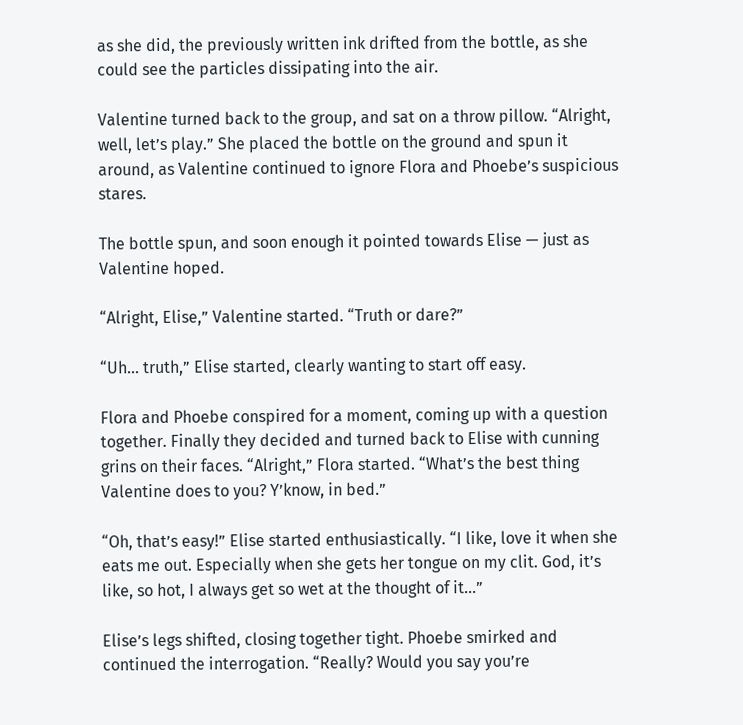as she did, the previously written ink drifted from the bottle, as she could see the particles dissipating into the air.

Valentine turned back to the group, and sat on a throw pillow. “Alright, well, let’s play.” She placed the bottle on the ground and spun it around, as Valentine continued to ignore Flora and Phoebe’s suspicious stares.

The bottle spun, and soon enough it pointed towards Elise — just as Valentine hoped.

“Alright, Elise,” Valentine started. “Truth or dare?”

“Uh… truth,” Elise started, clearly wanting to start off easy.

Flora and Phoebe conspired for a moment, coming up with a question together. Finally they decided and turned back to Elise with cunning grins on their faces. “Alright,” Flora started. “What’s the best thing Valentine does to you? Y’know, in bed.”

“Oh, that’s easy!” Elise started enthusiastically. “I like, love it when she eats me out. Especially when she gets her tongue on my clit. God, it’s like, so hot, I always get so wet at the thought of it…”

Elise’s legs shifted, closing together tight. Phoebe smirked and continued the interrogation. “Really? Would you say you’re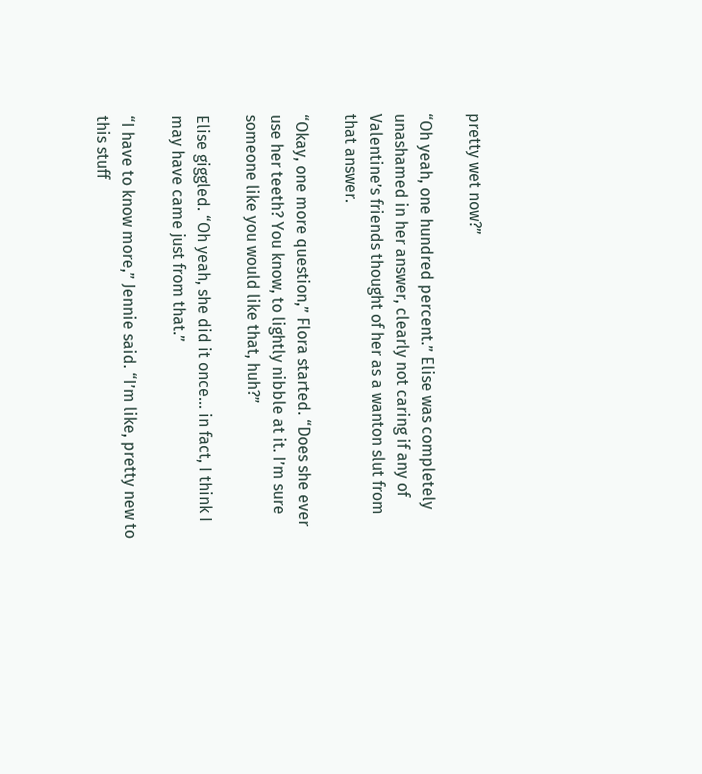pretty wet now?”

“Oh yeah, one hundred percent.” Elise was completely unashamed in her answer, clearly not caring if any of Valentine’s friends thought of her as a wanton slut from that answer.

“Okay, one more question,” Flora started. “Does she ever use her teeth? You know, to lightly nibble at it. I’m sure someone like you would like that, huh?”

Elise giggled. “Oh yeah, she did it once… in fact, I think I may have came just from that.”

“I have to know more,” Jennie said. “I’m like, pretty new to this stuff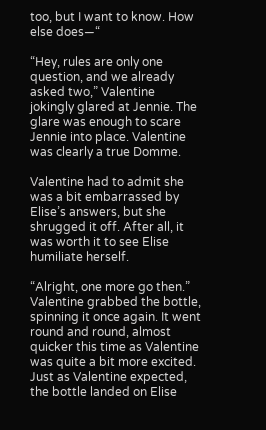too, but I want to know. How else does—“

“Hey, rules are only one question, and we already asked two,” Valentine jokingly glared at Jennie. The glare was enough to scare Jennie into place. Valentine was clearly a true Domme.

Valentine had to admit she was a bit embarrassed by Elise’s answers, but she shrugged it off. After all, it was worth it to see Elise humiliate herself.

“Alright, one more go then.” Valentine grabbed the bottle, spinning it once again. It went round and round, almost quicker this time as Valentine was quite a bit more excited. Just as Valentine expected, the bottle landed on Elise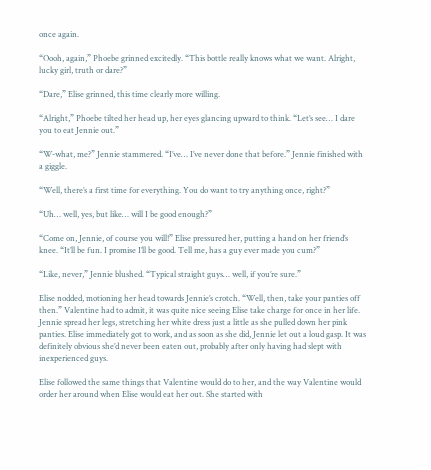once again.

“Oooh, again,” Phoebe grinned excitedly. “This bottle really knows what we want. Alright, lucky girl, truth or dare?”

“Dare,” Elise grinned, this time clearly more willing.

“Alright,” Phoebe tilted her head up, her eyes glancing upward to think. “Let’s see… I dare you to eat Jennie out.”

“W-what, me?” Jennie stammered. “I’ve… I’ve never done that before.” Jennie finished with a giggle.

“Well, there’s a first time for everything. You do want to try anything once, right?”

“Uh… well, yes, but like… will I be good enough?”

“Come on, Jennie, of course you will!” Elise pressured her, putting a hand on her friend’s knee. “It’ll be fun. I promise I’ll be good. Tell me, has a guy ever made you cum?”

“Like, never,” Jennie blushed. “Typical straight guys… well, if you’re sure.”

Elise nodded, motioning her head towards Jennie’s crotch. “Well, then, take your panties off then.” Valentine had to admit, it was quite nice seeing Elise take charge for once in her life. Jennie spread her legs, stretching her white dress just a little as she pulled down her pink panties. Elise immediately got to work, and as soon as she did, Jennie let out a loud gasp. It was definitely obvious she’d never been eaten out, probably after only having had slept with inexperienced guys.

Elise followed the same things that Valentine would do to her, and the way Valentine would order her around when Elise would eat her out. She started with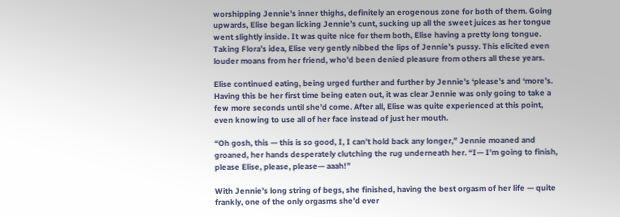worshipping Jennie’s inner thighs, definitely an erogenous zone for both of them. Going upwards, Elise began licking Jennie’s cunt, sucking up all the sweet juices as her tongue went slightly inside. It was quite nice for them both, Elise having a pretty long tongue. Taking Flora’s idea, Elise very gently nibbed the lips of Jennie’s pussy. This elicited even louder moans from her friend, who’d been denied pleasure from others all these years.

Elise continued eating, being urged further and further by Jennie’s ‘please’s and ‘more’s. Having this be her first time being eaten out, it was clear Jennie was only going to take a few more seconds until she’d come. After all, Elise was quite experienced at this point, even knowing to use all of her face instead of just her mouth.

“Oh gosh, this — this is so good, I, I can’t hold back any longer,” Jennie moaned and groaned, her hands desperately clutching the rug underneath her. “I— I’m going to finish, please Elise, please, please— aaah!”

With Jennie’s long string of begs, she finished, having the best orgasm of her life — quite frankly, one of the only orgasms she’d ever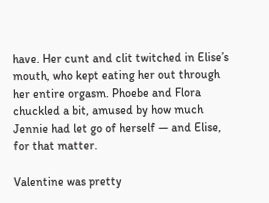have. Her cunt and clit twitched in Elise’s mouth, who kept eating her out through her entire orgasm. Phoebe and Flora chuckled a bit, amused by how much Jennie had let go of herself — and Elise, for that matter.

Valentine was pretty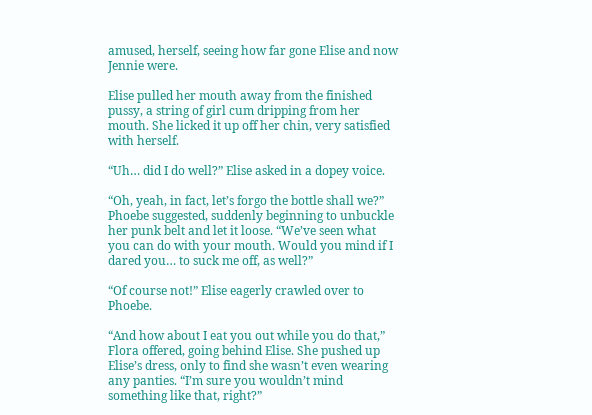amused, herself, seeing how far gone Elise and now Jennie were.

Elise pulled her mouth away from the finished pussy, a string of girl cum dripping from her mouth. She licked it up off her chin, very satisfied with herself.

“Uh… did I do well?” Elise asked in a dopey voice.

“Oh, yeah, in fact, let’s forgo the bottle shall we?” Phoebe suggested, suddenly beginning to unbuckle her punk belt and let it loose. “We’ve seen what you can do with your mouth. Would you mind if I dared you… to suck me off, as well?”

“Of course not!” Elise eagerly crawled over to Phoebe.

“And how about I eat you out while you do that,” Flora offered, going behind Elise. She pushed up Elise’s dress, only to find she wasn’t even wearing any panties. “I’m sure you wouldn’t mind something like that, right?”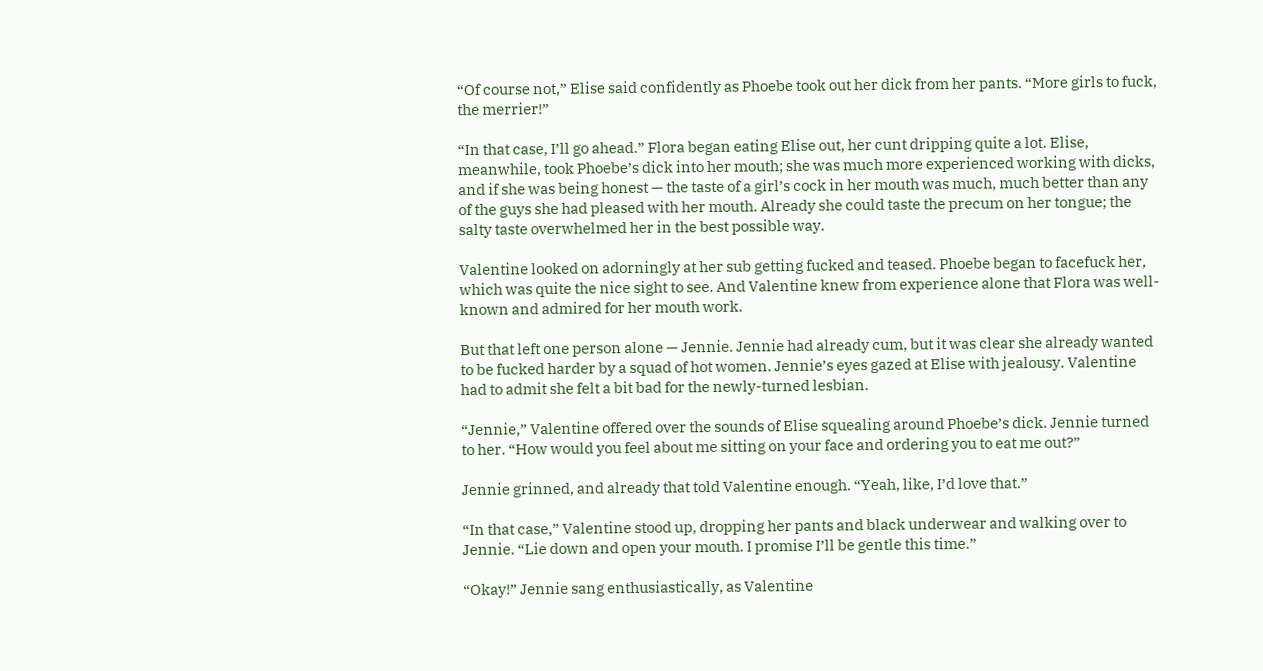“Of course not,” Elise said confidently as Phoebe took out her dick from her pants. “More girls to fuck, the merrier!”

“In that case, I’ll go ahead.” Flora began eating Elise out, her cunt dripping quite a lot. Elise, meanwhile, took Phoebe’s dick into her mouth; she was much more experienced working with dicks, and if she was being honest — the taste of a girl’s cock in her mouth was much, much better than any of the guys she had pleased with her mouth. Already she could taste the precum on her tongue; the salty taste overwhelmed her in the best possible way.

Valentine looked on adorningly at her sub getting fucked and teased. Phoebe began to facefuck her, which was quite the nice sight to see. And Valentine knew from experience alone that Flora was well-known and admired for her mouth work.

But that left one person alone — Jennie. Jennie had already cum, but it was clear she already wanted to be fucked harder by a squad of hot women. Jennie’s eyes gazed at Elise with jealousy. Valentine had to admit she felt a bit bad for the newly-turned lesbian.

“Jennie,” Valentine offered over the sounds of Elise squealing around Phoebe’s dick. Jennie turned to her. “How would you feel about me sitting on your face and ordering you to eat me out?”

Jennie grinned, and already that told Valentine enough. “Yeah, like, I’d love that.”

“In that case,” Valentine stood up, dropping her pants and black underwear and walking over to Jennie. “Lie down and open your mouth. I promise I’ll be gentle this time.”

“Okay!” Jennie sang enthusiastically, as Valentine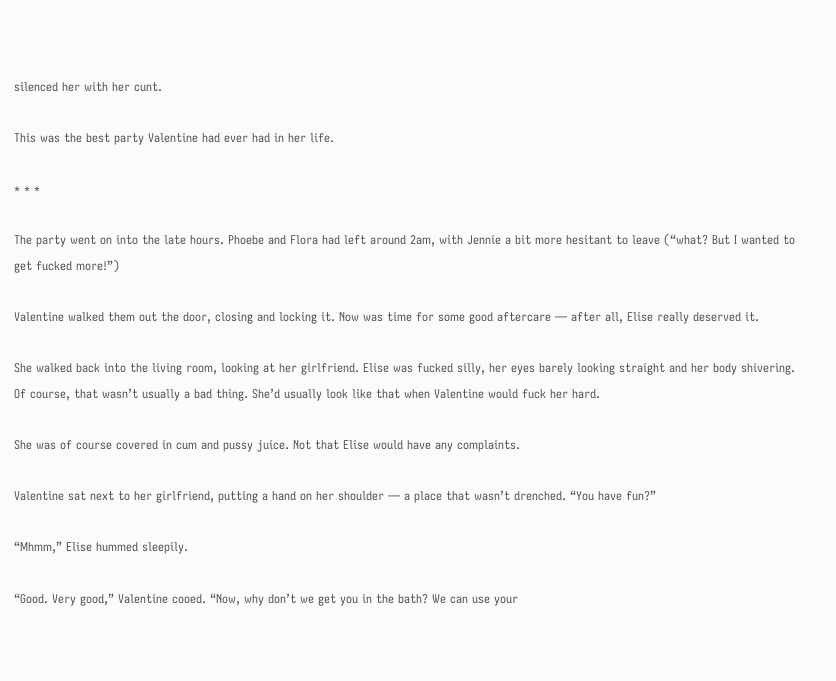silenced her with her cunt.

This was the best party Valentine had ever had in her life.

* * *

The party went on into the late hours. Phoebe and Flora had left around 2am, with Jennie a bit more hesitant to leave (“what? But I wanted to get fucked more!”)

Valentine walked them out the door, closing and locking it. Now was time for some good aftercare — after all, Elise really deserved it.

She walked back into the living room, looking at her girlfriend. Elise was fucked silly, her eyes barely looking straight and her body shivering. Of course, that wasn’t usually a bad thing. She’d usually look like that when Valentine would fuck her hard.

She was of course covered in cum and pussy juice. Not that Elise would have any complaints.

Valentine sat next to her girlfriend, putting a hand on her shoulder — a place that wasn’t drenched. “You have fun?”

“Mhmm,” Elise hummed sleepily.

“Good. Very good,” Valentine cooed. “Now, why don’t we get you in the bath? We can use your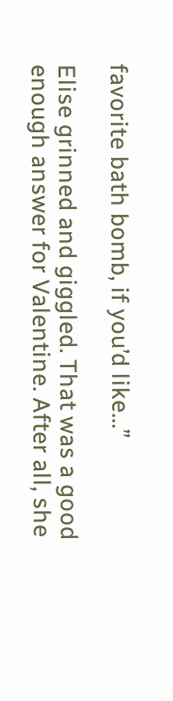favorite bath bomb, if you’d like…”

Elise grinned and giggled. That was a good enough answer for Valentine. After all, she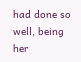had done so well, being her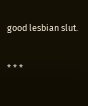good lesbian slut.

* * *